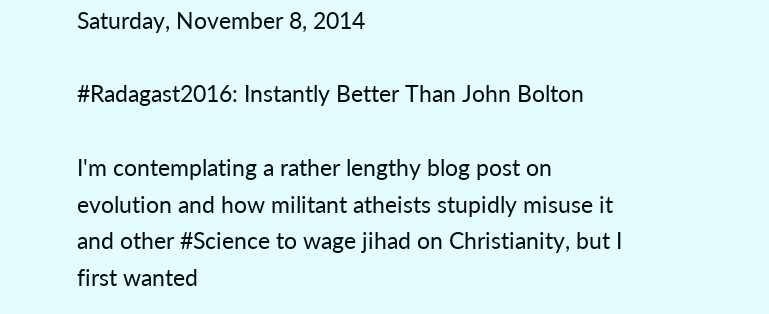Saturday, November 8, 2014

#Radagast2016: Instantly Better Than John Bolton

I'm contemplating a rather lengthy blog post on evolution and how militant atheists stupidly misuse it and other #Science to wage jihad on Christianity, but I first wanted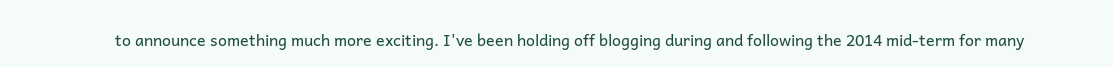to announce something much more exciting. I've been holding off blogging during and following the 2014 mid-term for many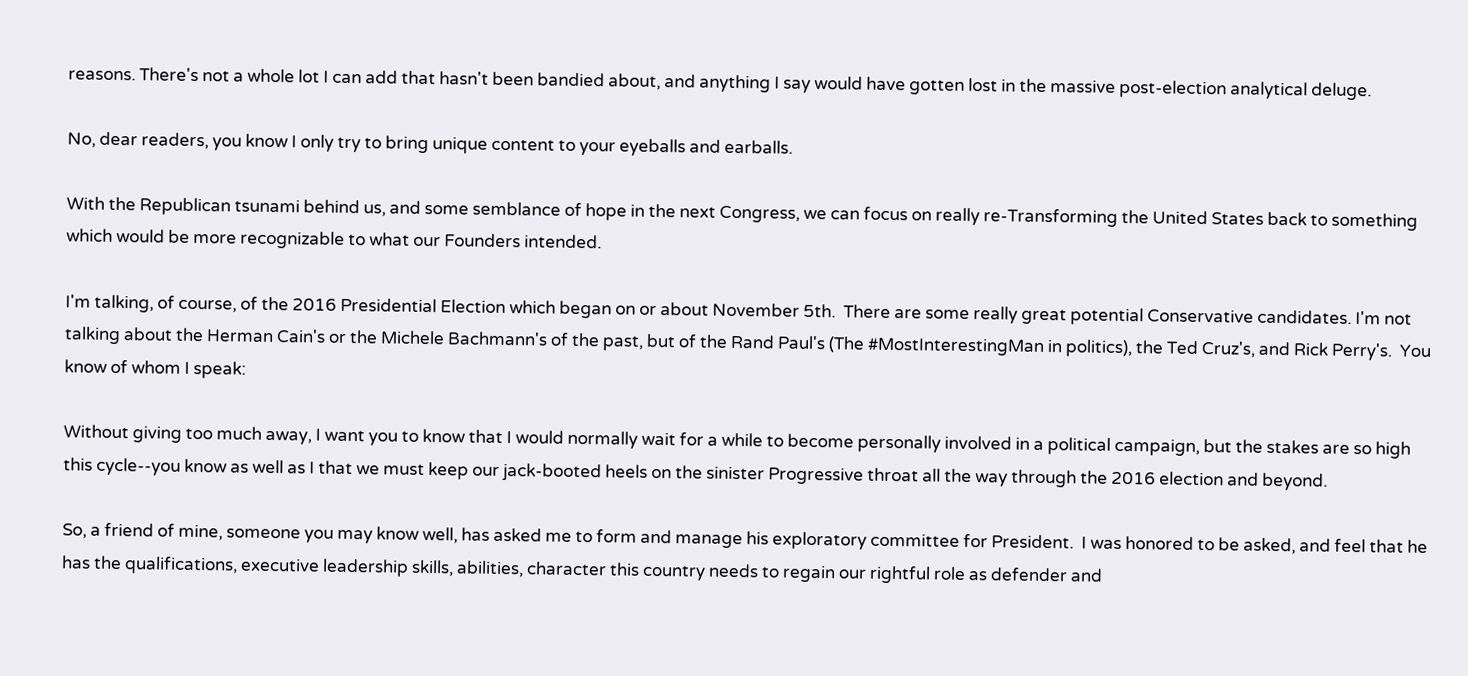reasons. There's not a whole lot I can add that hasn't been bandied about, and anything I say would have gotten lost in the massive post-election analytical deluge.

No, dear readers, you know I only try to bring unique content to your eyeballs and earballs.

With the Republican tsunami behind us, and some semblance of hope in the next Congress, we can focus on really re-Transforming the United States back to something which would be more recognizable to what our Founders intended.

I'm talking, of course, of the 2016 Presidential Election which began on or about November 5th.  There are some really great potential Conservative candidates. I'm not talking about the Herman Cain's or the Michele Bachmann's of the past, but of the Rand Paul's (The #MostInterestingMan in politics), the Ted Cruz's, and Rick Perry's.  You know of whom I speak:

Without giving too much away, I want you to know that I would normally wait for a while to become personally involved in a political campaign, but the stakes are so high this cycle--you know as well as I that we must keep our jack-booted heels on the sinister Progressive throat all the way through the 2016 election and beyond.

So, a friend of mine, someone you may know well, has asked me to form and manage his exploratory committee for President.  I was honored to be asked, and feel that he has the qualifications, executive leadership skills, abilities, character this country needs to regain our rightful role as defender and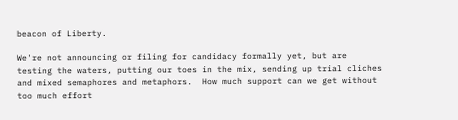beacon of Liberty.

We're not announcing or filing for candidacy formally yet, but are testing the waters, putting our toes in the mix, sending up trial cliches and mixed semaphores and metaphors.  How much support can we get without too much effort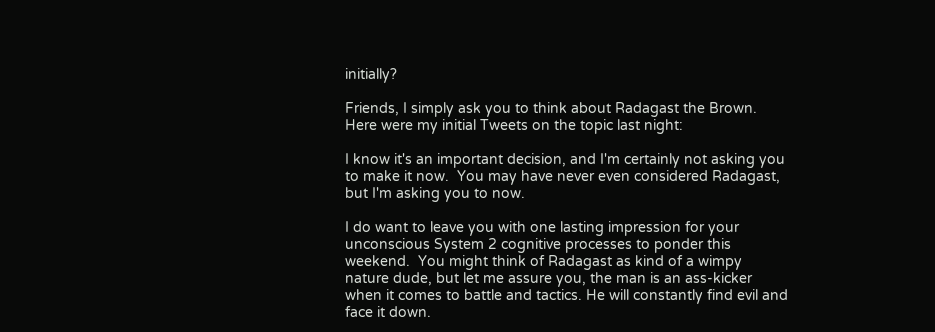initially?

Friends, I simply ask you to think about Radagast the Brown.  Here were my initial Tweets on the topic last night:

I know it's an important decision, and I'm certainly not asking you to make it now.  You may have never even considered Radagast, but I'm asking you to now.

I do want to leave you with one lasting impression for your unconscious System 2 cognitive processes to ponder this weekend.  You might think of Radagast as kind of a wimpy nature dude, but let me assure you, the man is an ass-kicker when it comes to battle and tactics. He will constantly find evil and face it down.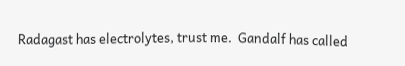Radagast has electrolytes, trust me.  Gandalf has called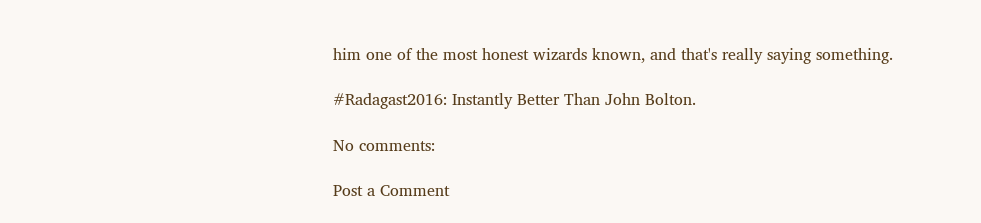him one of the most honest wizards known, and that's really saying something.

#Radagast2016: Instantly Better Than John Bolton.

No comments:

Post a Comment